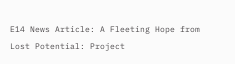E14 News Article: A Fleeting Hope from Lost Potential: Project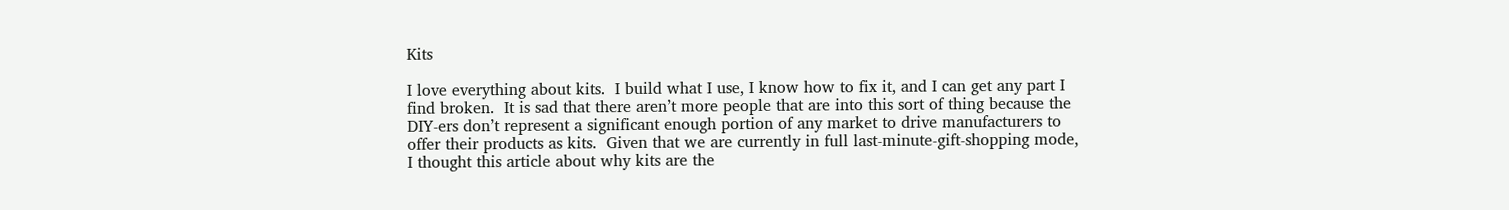Kits

I love everything about kits.  I build what I use, I know how to fix it, and I can get any part I find broken.  It is sad that there aren’t more people that are into this sort of thing because the DIY-ers don’t represent a significant enough portion of any market to drive manufacturers to offer their products as kits.  Given that we are currently in full last-minute-gift-shopping mode, I thought this article about why kits are the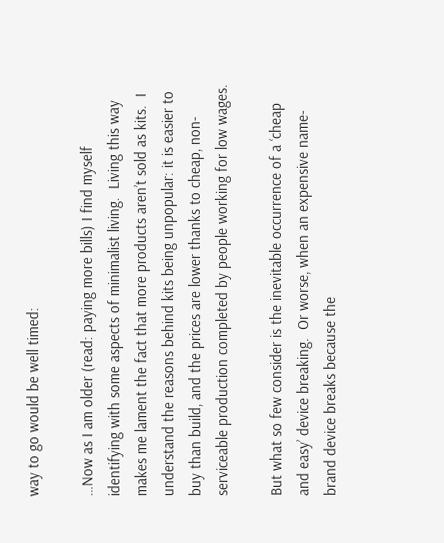way to go would be well timed:

…Now as I am older (read: paying more bills) I find myself identifying with some aspects of minimalist living.  Living this way makes me lament the fact that more products aren’t sold as kits.  I understand the reasons behind kits being unpopular: it is easier to buy than build, and the prices are lower thanks to cheap, non-serviceable production completed by people working for low wages.

But what so few consider is the inevitable occurrence of a ‘cheap and easy’ device breaking.  Or worse, when an expensive name-brand device breaks because the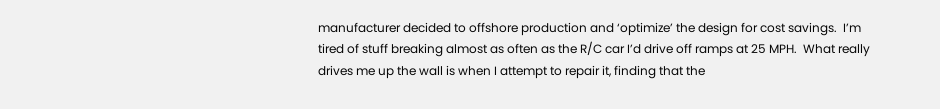manufacturer decided to offshore production and ‘optimize’ the design for cost savings.  I’m tired of stuff breaking almost as often as the R/C car I’d drive off ramps at 25 MPH.  What really drives me up the wall is when I attempt to repair it, finding that the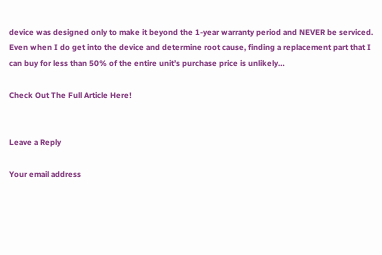device was designed only to make it beyond the 1-year warranty period and NEVER be serviced.  Even when I do get into the device and determine root cause, finding a replacement part that I can buy for less than 50% of the entire unit’s purchase price is unlikely…

Check Out The Full Article Here!


Leave a Reply

Your email address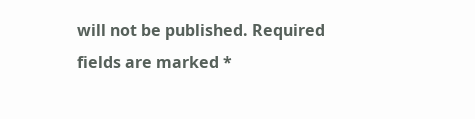will not be published. Required fields are marked *